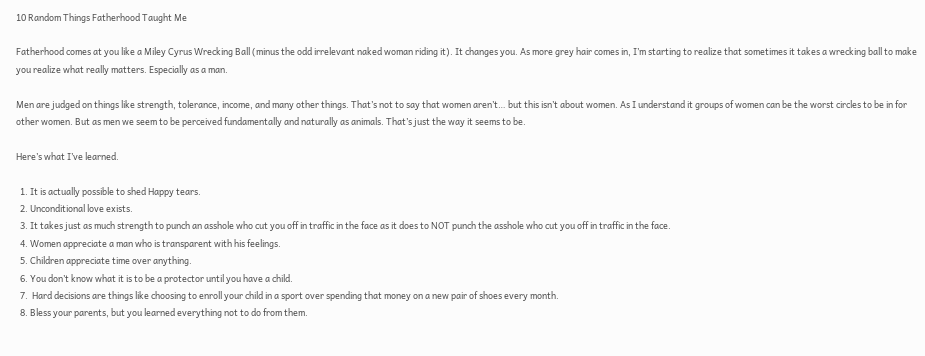10 Random Things Fatherhood Taught Me

Fatherhood comes at you like a Miley Cyrus Wrecking Ball (minus the odd irrelevant naked woman riding it). It changes you. As more grey hair comes in, I’m starting to realize that sometimes it takes a wrecking ball to make you realize what really matters. Especially as a man.

Men are judged on things like strength, tolerance, income, and many other things. That’s not to say that women aren’t… but this isn’t about women. As I understand it groups of women can be the worst circles to be in for other women. But as men we seem to be perceived fundamentally and naturally as animals. That’s just the way it seems to be.

Here’s what I’ve learned.

  1. It is actually possible to shed Happy tears.
  2. Unconditional love exists.
  3. It takes just as much strength to punch an asshole who cut you off in traffic in the face as it does to NOT punch the asshole who cut you off in traffic in the face.
  4. Women appreciate a man who is transparent with his feelings.
  5. Children appreciate time over anything.
  6. You don’t know what it is to be a protector until you have a child.
  7.  Hard decisions are things like choosing to enroll your child in a sport over spending that money on a new pair of shoes every month.
  8. Bless your parents, but you learned everything not to do from them.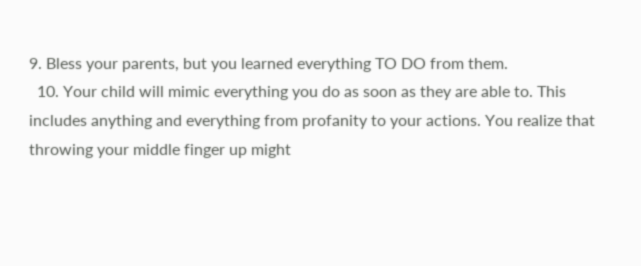9. Bless your parents, but you learned everything TO DO from them.
  10. Your child will mimic everything you do as soon as they are able to. This includes anything and everything from profanity to your actions. You realize that throwing your middle finger up might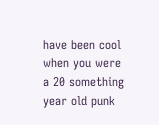have been cool when you were a 20 something year old punk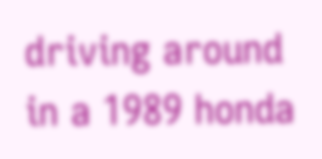driving around in a 1989 honda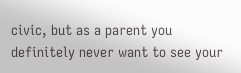civic, but as a parent you definitely never want to see your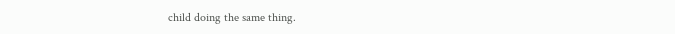child doing the same thing.